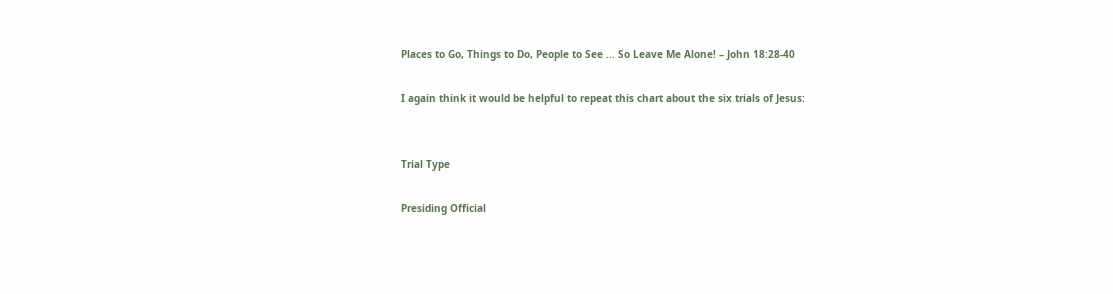Places to Go, Things to Do, People to See … So Leave Me Alone! – John 18:28-40

I again think it would be helpful to repeat this chart about the six trials of Jesus:


Trial Type

Presiding Official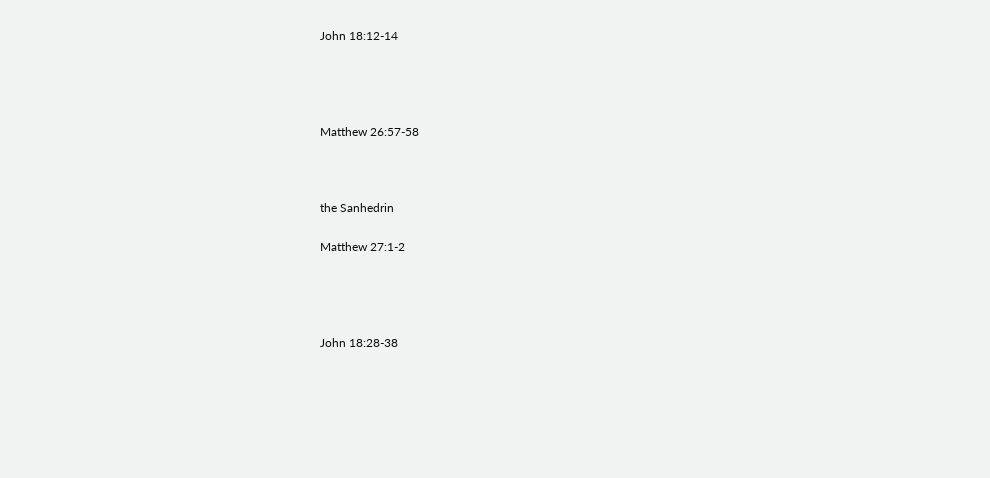John 18:12-14




Matthew 26:57-58



the Sanhedrin

Matthew 27:1-2




John 18:28-38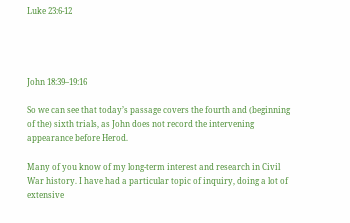Luke 23:6-12




John 18:39–19:16

So we can see that today’s passage covers the fourth and (beginning of the) sixth trials, as John does not record the intervening appearance before Herod.

Many of you know of my long-term interest and research in Civil War history. I have had a particular topic of inquiry, doing a lot of extensive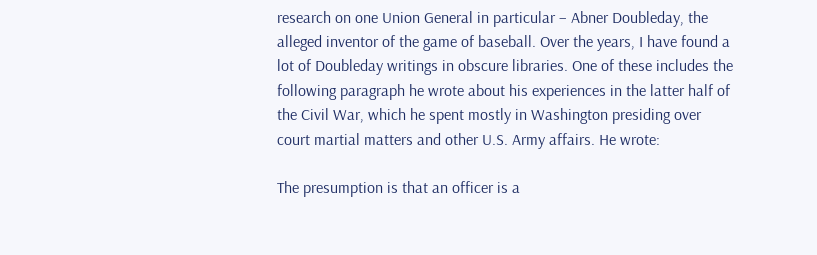research on one Union General in particular – Abner Doubleday, the alleged inventor of the game of baseball. Over the years, I have found a lot of Doubleday writings in obscure libraries. One of these includes the following paragraph he wrote about his experiences in the latter half of the Civil War, which he spent mostly in Washington presiding over court martial matters and other U.S. Army affairs. He wrote:

The presumption is that an officer is a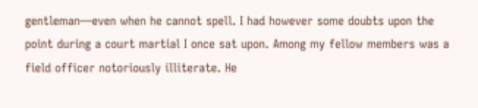gentleman—even when he cannot spell. I had however some doubts upon the point during a court martial I once sat upon. Among my fellow members was a field officer notoriously illiterate. He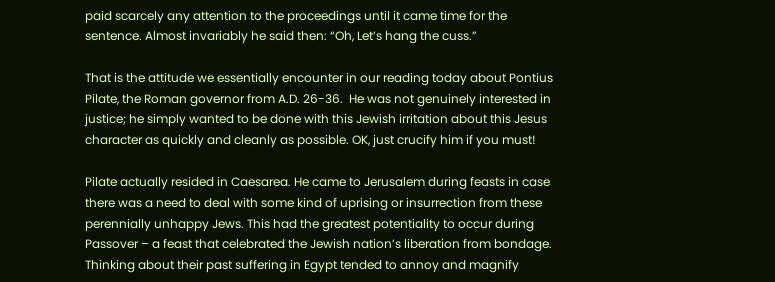paid scarcely any attention to the proceedings until it came time for the sentence. Almost invariably he said then: “Oh, Let’s hang the cuss.”

That is the attitude we essentially encounter in our reading today about Pontius Pilate, the Roman governor from A.D. 26-36.  He was not genuinely interested in justice; he simply wanted to be done with this Jewish irritation about this Jesus character as quickly and cleanly as possible. OK, just crucify him if you must!

Pilate actually resided in Caesarea. He came to Jerusalem during feasts in case there was a need to deal with some kind of uprising or insurrection from these perennially unhappy Jews. This had the greatest potentiality to occur during Passover – a feast that celebrated the Jewish nation’s liberation from bondage. Thinking about their past suffering in Egypt tended to annoy and magnify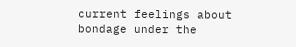current feelings about bondage under the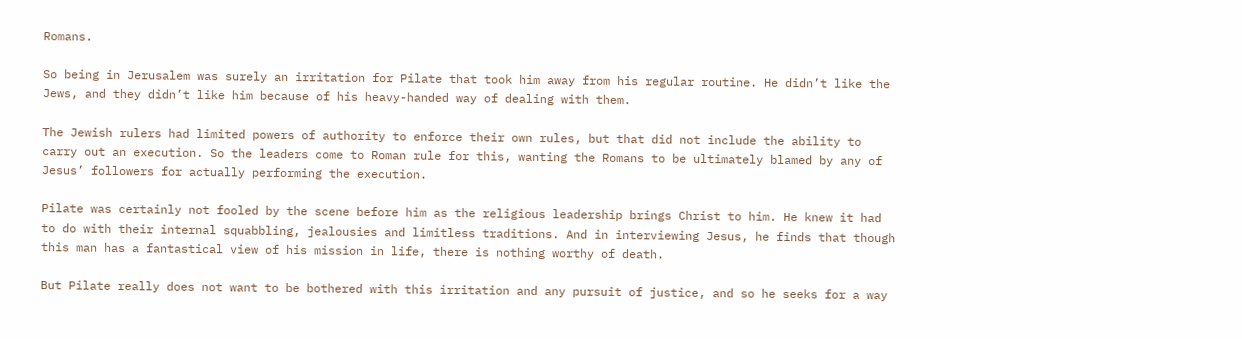Romans.

So being in Jerusalem was surely an irritation for Pilate that took him away from his regular routine. He didn’t like the Jews, and they didn’t like him because of his heavy-handed way of dealing with them.

The Jewish rulers had limited powers of authority to enforce their own rules, but that did not include the ability to carry out an execution. So the leaders come to Roman rule for this, wanting the Romans to be ultimately blamed by any of Jesus’ followers for actually performing the execution.

Pilate was certainly not fooled by the scene before him as the religious leadership brings Christ to him. He knew it had to do with their internal squabbling, jealousies and limitless traditions. And in interviewing Jesus, he finds that though this man has a fantastical view of his mission in life, there is nothing worthy of death.

But Pilate really does not want to be bothered with this irritation and any pursuit of justice, and so he seeks for a way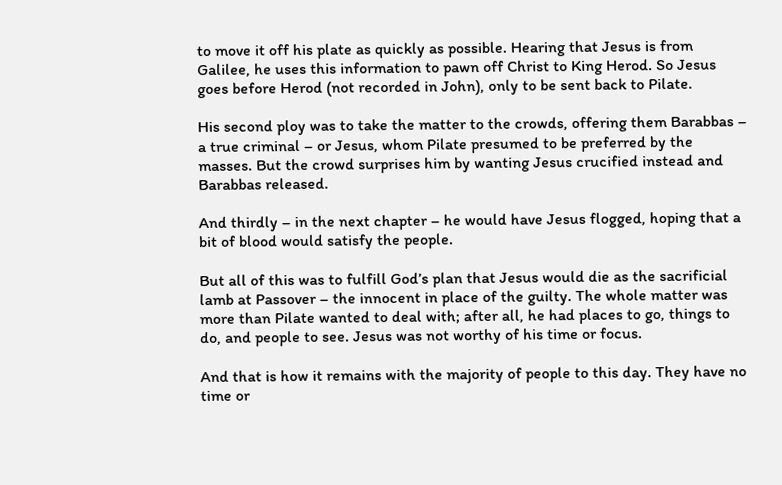to move it off his plate as quickly as possible. Hearing that Jesus is from Galilee, he uses this information to pawn off Christ to King Herod. So Jesus goes before Herod (not recorded in John), only to be sent back to Pilate.

His second ploy was to take the matter to the crowds, offering them Barabbas – a true criminal – or Jesus, whom Pilate presumed to be preferred by the masses. But the crowd surprises him by wanting Jesus crucified instead and Barabbas released.

And thirdly – in the next chapter – he would have Jesus flogged, hoping that a bit of blood would satisfy the people.

But all of this was to fulfill God’s plan that Jesus would die as the sacrificial lamb at Passover – the innocent in place of the guilty. The whole matter was more than Pilate wanted to deal with; after all, he had places to go, things to do, and people to see. Jesus was not worthy of his time or focus.

And that is how it remains with the majority of people to this day. They have no time or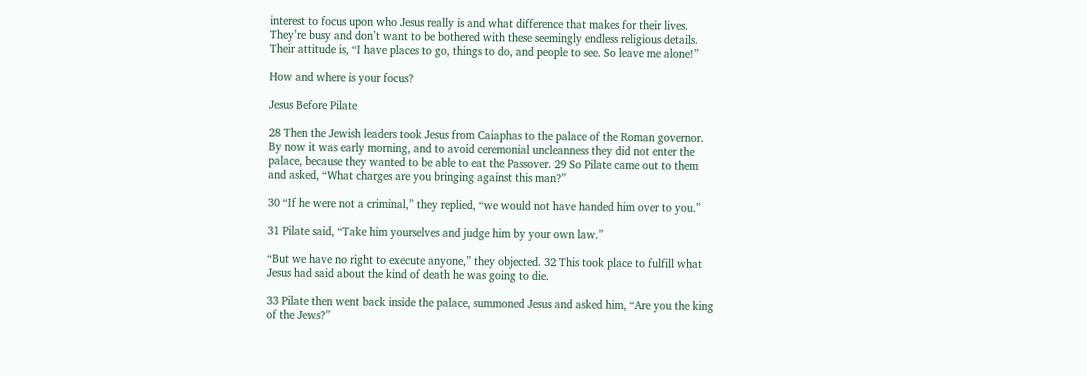interest to focus upon who Jesus really is and what difference that makes for their lives. They’re busy and don’t want to be bothered with these seemingly endless religious details. Their attitude is, “I have places to go, things to do, and people to see. So leave me alone!”

How and where is your focus?

Jesus Before Pilate

28 Then the Jewish leaders took Jesus from Caiaphas to the palace of the Roman governor. By now it was early morning, and to avoid ceremonial uncleanness they did not enter the palace, because they wanted to be able to eat the Passover. 29 So Pilate came out to them and asked, “What charges are you bringing against this man?”

30 “If he were not a criminal,” they replied, “we would not have handed him over to you.”

31 Pilate said, “Take him yourselves and judge him by your own law.”

“But we have no right to execute anyone,” they objected. 32 This took place to fulfill what Jesus had said about the kind of death he was going to die.

33 Pilate then went back inside the palace, summoned Jesus and asked him, “Are you the king of the Jews?”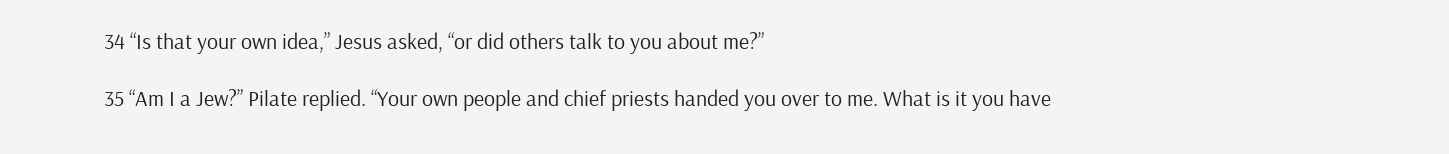34 “Is that your own idea,” Jesus asked, “or did others talk to you about me?”

35 “Am I a Jew?” Pilate replied. “Your own people and chief priests handed you over to me. What is it you have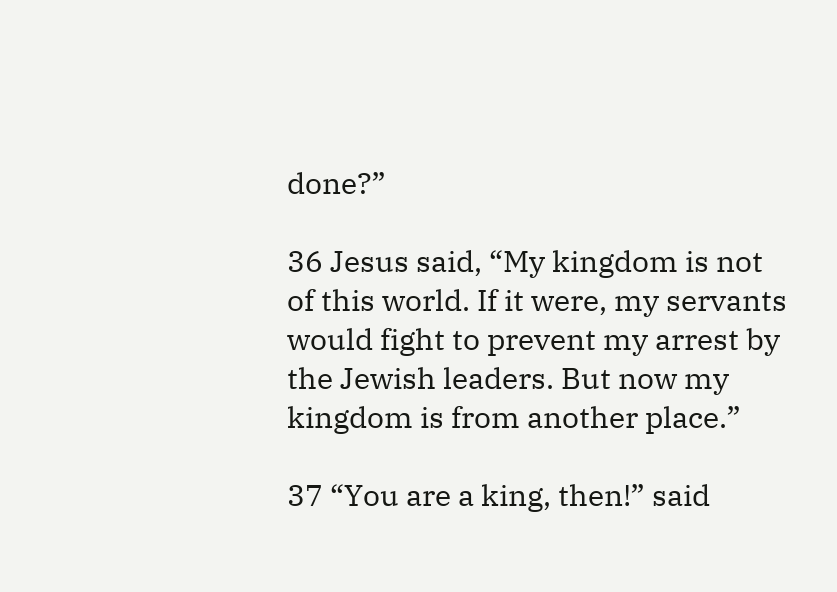done?”

36 Jesus said, “My kingdom is not of this world. If it were, my servants would fight to prevent my arrest by the Jewish leaders. But now my kingdom is from another place.”

37 “You are a king, then!” said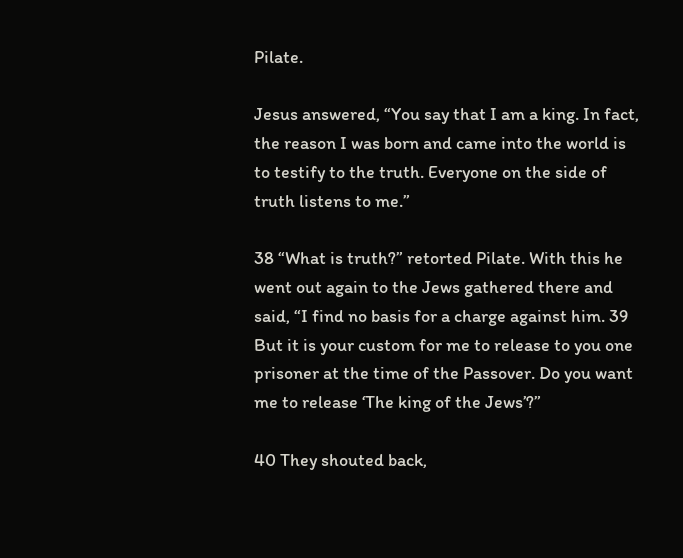Pilate.

Jesus answered, “You say that I am a king. In fact, the reason I was born and came into the world is to testify to the truth. Everyone on the side of truth listens to me.”

38 “What is truth?” retorted Pilate. With this he went out again to the Jews gathered there and said, “I find no basis for a charge against him. 39 But it is your custom for me to release to you one prisoner at the time of the Passover. Do you want me to release ‘The king of the Jews’?”

40 They shouted back,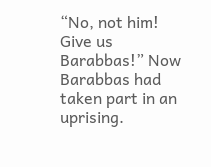“No, not him! Give us Barabbas!” Now Barabbas had taken part in an uprising.